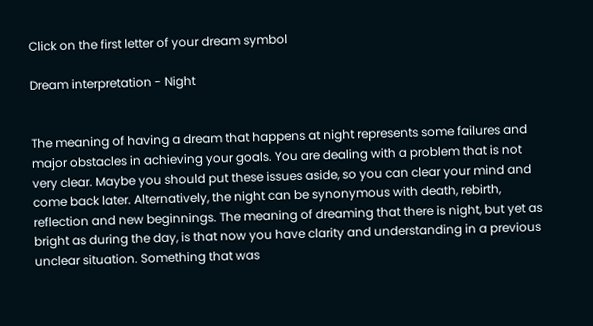Click on the first letter of your dream symbol

Dream interpretation - Night


The meaning of having a dream that happens at night represents some failures and major obstacles in achieving your goals. You are dealing with a problem that is not very clear. Maybe you should put these issues aside, so you can clear your mind and come back later. Alternatively, the night can be synonymous with death, rebirth, reflection and new beginnings. The meaning of dreaming that there is night, but yet as bright as during the day, is that now you have clarity and understanding in a previous unclear situation. Something that was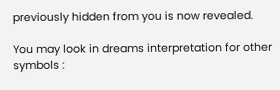previously hidden from you is now revealed.

You may look in dreams interpretation for other symbols :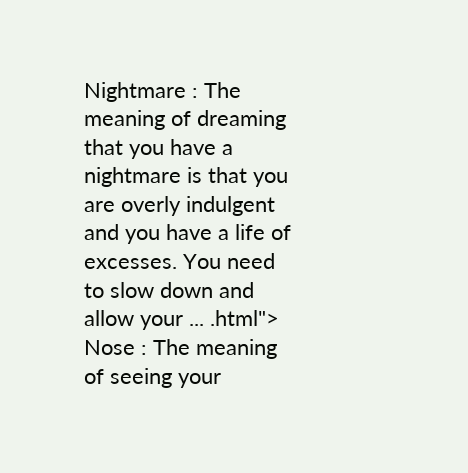Nightmare : The meaning of dreaming that you have a nightmare is that you are overly indulgent and you have a life of excesses. You need to slow down and allow your ... .html">
Nose : The meaning of seeing your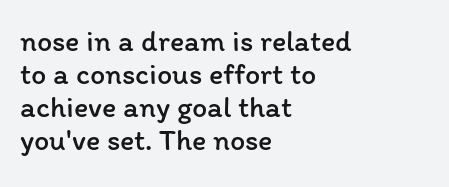nose in a dream is related to a conscious effort to achieve any goal that you've set. The nose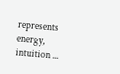represents energy, intuition ...